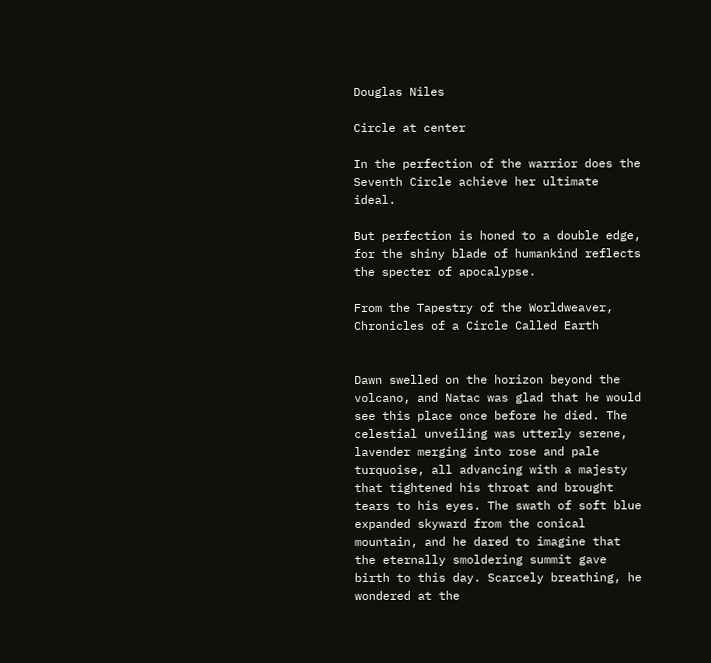Douglas Niles

Circle at center

In the perfection of the warrior does the Seventh Circle achieve her ultimate ideal.

But perfection is honed to a double edge, for the shiny blade of humankind reflects the specter of apocalypse.

From the Tapestry of the Worldweaver, Chronicles of a Circle Called Earth


Dawn swelled on the horizon beyond the volcano, and Natac was glad that he would see this place once before he died. The celestial unveiling was utterly serene, lavender merging into rose and pale turquoise, all advancing with a majesty that tightened his throat and brought tears to his eyes. The swath of soft blue expanded skyward from the conical mountain, and he dared to imagine that the eternally smoldering summit gave birth to this day. Scarcely breathing, he wondered at the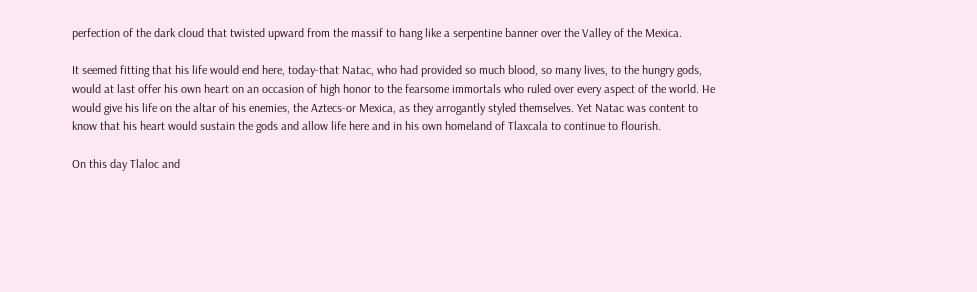perfection of the dark cloud that twisted upward from the massif to hang like a serpentine banner over the Valley of the Mexica.

It seemed fitting that his life would end here, today-that Natac, who had provided so much blood, so many lives, to the hungry gods, would at last offer his own heart on an occasion of high honor to the fearsome immortals who ruled over every aspect of the world. He would give his life on the altar of his enemies, the Aztecs-or Mexica, as they arrogantly styled themselves. Yet Natac was content to know that his heart would sustain the gods and allow life here and in his own homeland of Tlaxcala to continue to flourish.

On this day Tlaloc and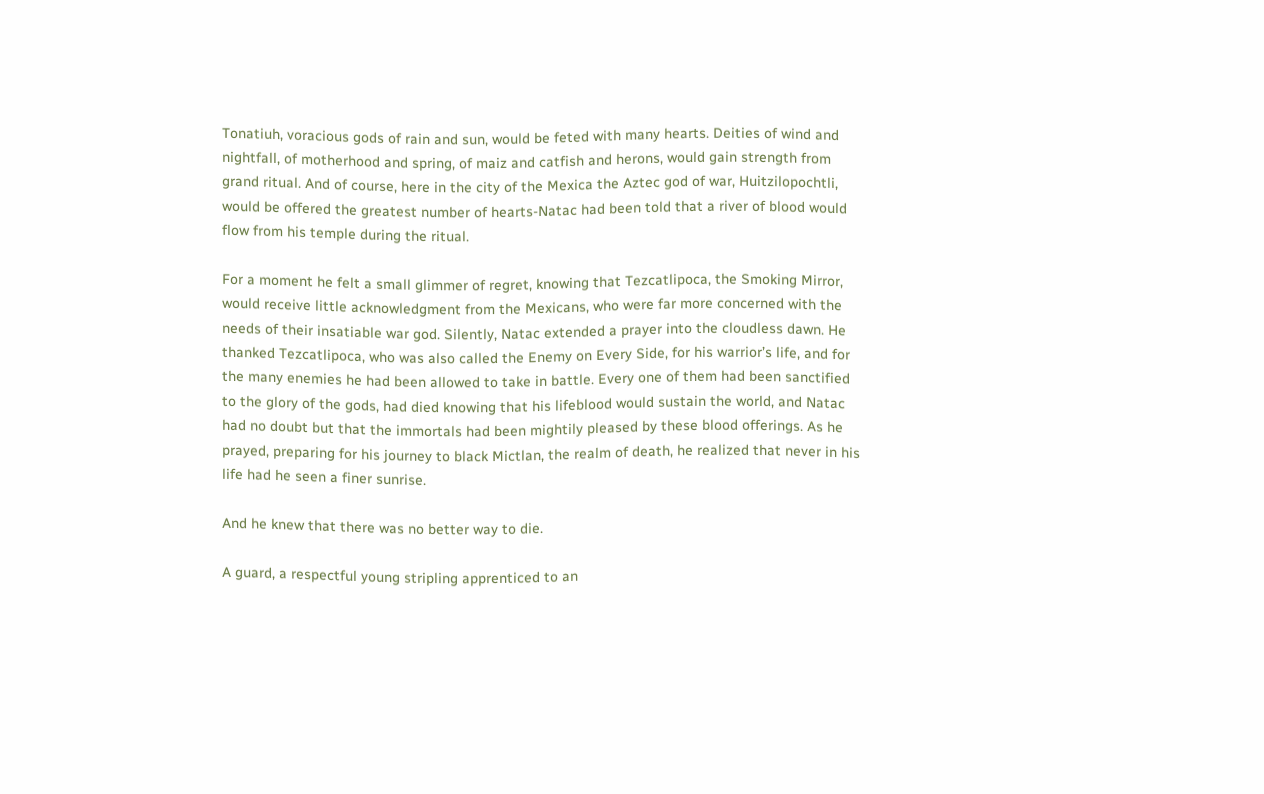Tonatiuh, voracious gods of rain and sun, would be feted with many hearts. Deities of wind and nightfall, of motherhood and spring, of maiz and catfish and herons, would gain strength from grand ritual. And of course, here in the city of the Mexica the Aztec god of war, Huitzilopochtli, would be offered the greatest number of hearts-Natac had been told that a river of blood would flow from his temple during the ritual.

For a moment he felt a small glimmer of regret, knowing that Tezcatlipoca, the Smoking Mirror, would receive little acknowledgment from the Mexicans, who were far more concerned with the needs of their insatiable war god. Silently, Natac extended a prayer into the cloudless dawn. He thanked Tezcatlipoca, who was also called the Enemy on Every Side, for his warrior’s life, and for the many enemies he had been allowed to take in battle. Every one of them had been sanctified to the glory of the gods, had died knowing that his lifeblood would sustain the world, and Natac had no doubt but that the immortals had been mightily pleased by these blood offerings. As he prayed, preparing for his journey to black Mictlan, the realm of death, he realized that never in his life had he seen a finer sunrise.

And he knew that there was no better way to die.

A guard, a respectful young stripling apprenticed to an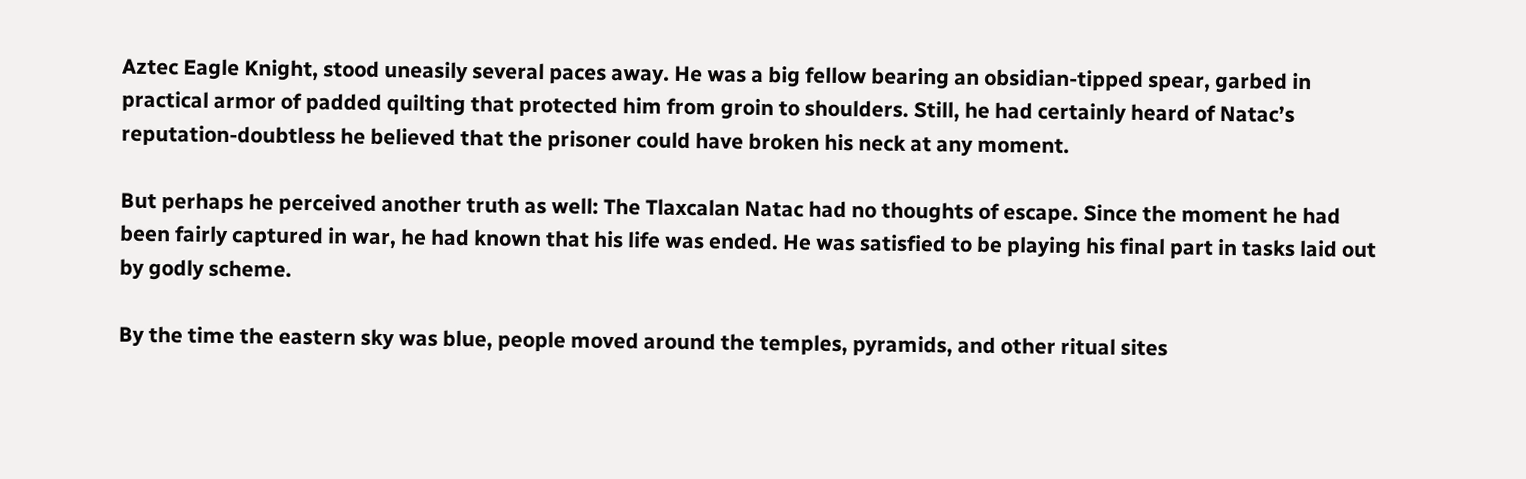Aztec Eagle Knight, stood uneasily several paces away. He was a big fellow bearing an obsidian-tipped spear, garbed in practical armor of padded quilting that protected him from groin to shoulders. Still, he had certainly heard of Natac’s reputation-doubtless he believed that the prisoner could have broken his neck at any moment.

But perhaps he perceived another truth as well: The Tlaxcalan Natac had no thoughts of escape. Since the moment he had been fairly captured in war, he had known that his life was ended. He was satisfied to be playing his final part in tasks laid out by godly scheme.

By the time the eastern sky was blue, people moved around the temples, pyramids, and other ritual sites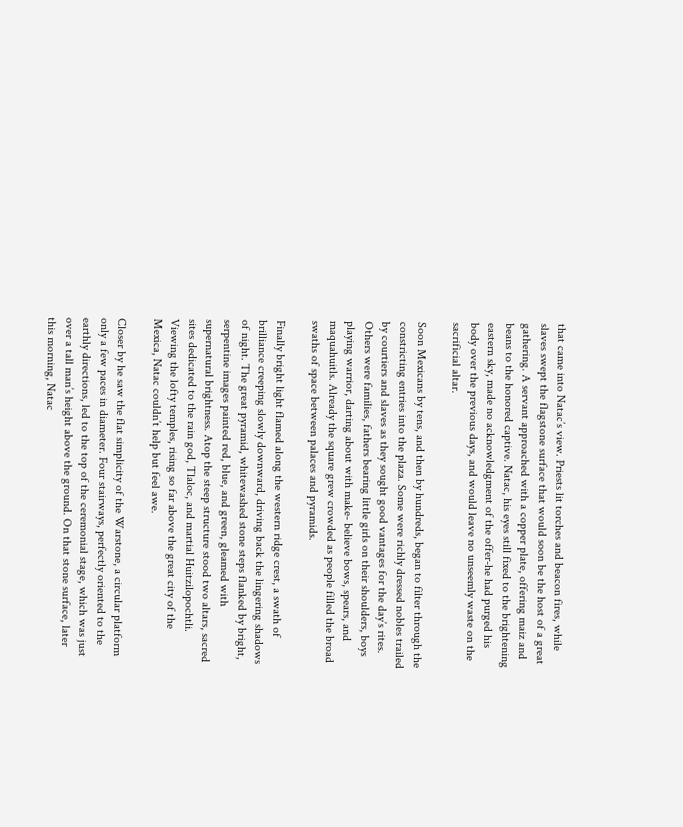that came into Natac’s view. Priests lit torches and beacon fires, while slaves swept the flagstone surface that would soon be the host of a great gathering. A servant approached with a copper plate, offering maiz and beans to the honored captive. Natac, his eyes still fixed to the brightening eastern sky, made no acknowledgment of the offer-he had purged his body over the previous days, and would leave no unseemly waste on the sacrificial altar.

Soon Mexicans by tens, and then by hundreds, began to filter through the constricting entries into the plaza. Some were richly dressed nobles trailed by courtiers and slaves as they sought good vantages for the day’s rites. Others were families, fathers bearing little girls on their shoulders, boys playing warrior, darting about with make- believe bows, spears, and maquahuitls. Already the square grew crowded as people filled the broad swaths of space between palaces and pyramids.

Finally bright light flamed along the western ridge crest, a swath of brilliance creeping slowly downward, driving back the lingering shadows of night. The great pyramid, whitewashed stone steps flanked by bright, serpentine images painted red, blue, and green, gleamed with supernatural brightness. Atop the steep structure stood two altars, sacred sites dedicated to the rain god, Tlaloc, and martial Huitzilopochtli. Viewing the lofty temples, rising so far above the great city of the Mexica, Natac couldn’t help but feel awe.

Closer by he saw the flat simplicity of the Warstone, a circular platform only a few paces in diameter. Four stairways, perfectly oriented to the earthly directions, led to the top of the ceremonial stage, which was just over a tall man’s height above the ground. On that stone surface, later this morning, Natac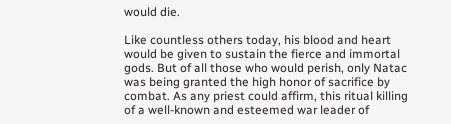would die.

Like countless others today, his blood and heart would be given to sustain the fierce and immortal gods. But of all those who would perish, only Natac was being granted the high honor of sacrifice by combat. As any priest could affirm, this ritual killing of a well-known and esteemed war leader of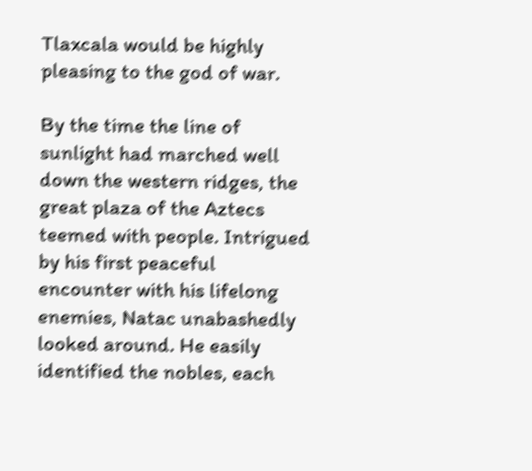Tlaxcala would be highly pleasing to the god of war.

By the time the line of sunlight had marched well down the western ridges, the great plaza of the Aztecs teemed with people. Intrigued by his first peaceful encounter with his lifelong enemies, Natac unabashedly looked around. He easily identified the nobles, each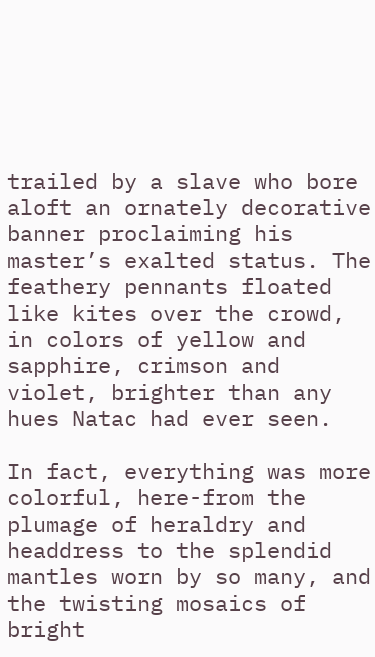trailed by a slave who bore aloft an ornately decorative banner proclaiming his master’s exalted status. The feathery pennants floated like kites over the crowd, in colors of yellow and sapphire, crimson and violet, brighter than any hues Natac had ever seen.

In fact, everything was more colorful, here-from the plumage of heraldry and headdress to the splendid mantles worn by so many, and the twisting mosaics of bright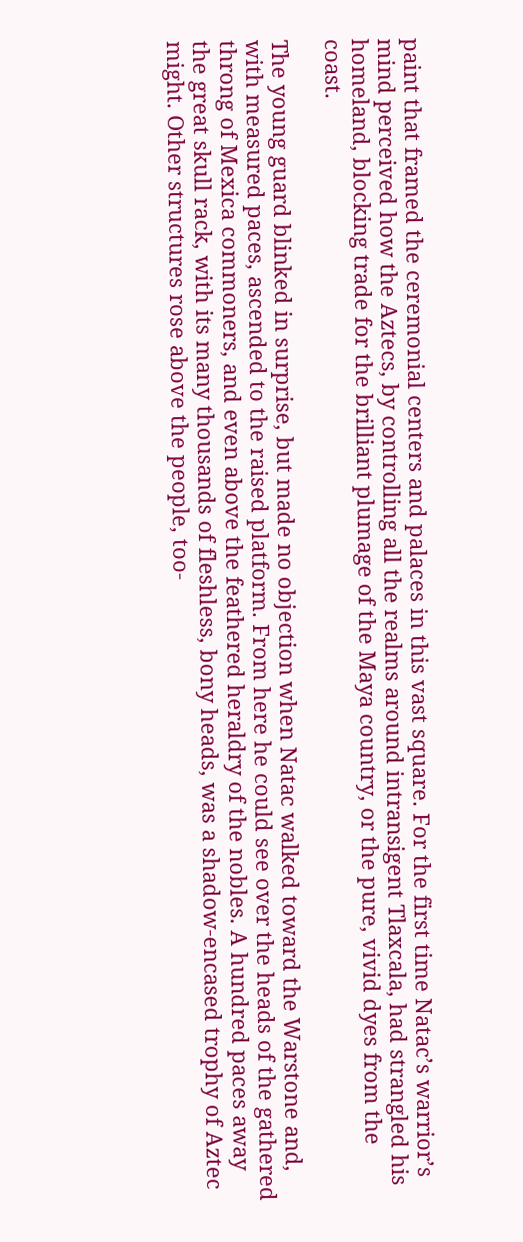paint that framed the ceremonial centers and palaces in this vast square. For the first time Natac’s warrior’s mind perceived how the Aztecs, by controlling all the realms around intransigent Tlaxcala, had strangled his homeland, blocking trade for the brilliant plumage of the Maya country, or the pure, vivid dyes from the coast.

The young guard blinked in surprise, but made no objection when Natac walked toward the Warstone and, with measured paces, ascended to the raised platform. From here he could see over the heads of the gathered throng of Mexica commoners, and even above the feathered heraldry of the nobles. A hundred paces away the great skull rack, with its many thousands of fleshless, bony heads, was a shadow-encased trophy of Aztec might. Other structures rose above the people, too-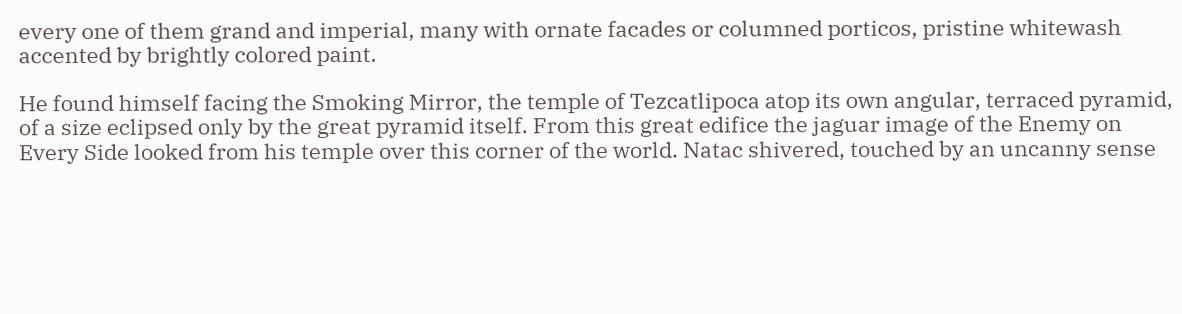every one of them grand and imperial, many with ornate facades or columned porticos, pristine whitewash accented by brightly colored paint.

He found himself facing the Smoking Mirror, the temple of Tezcatlipoca atop its own angular, terraced pyramid, of a size eclipsed only by the great pyramid itself. From this great edifice the jaguar image of the Enemy on Every Side looked from his temple over this corner of the world. Natac shivered, touched by an uncanny sense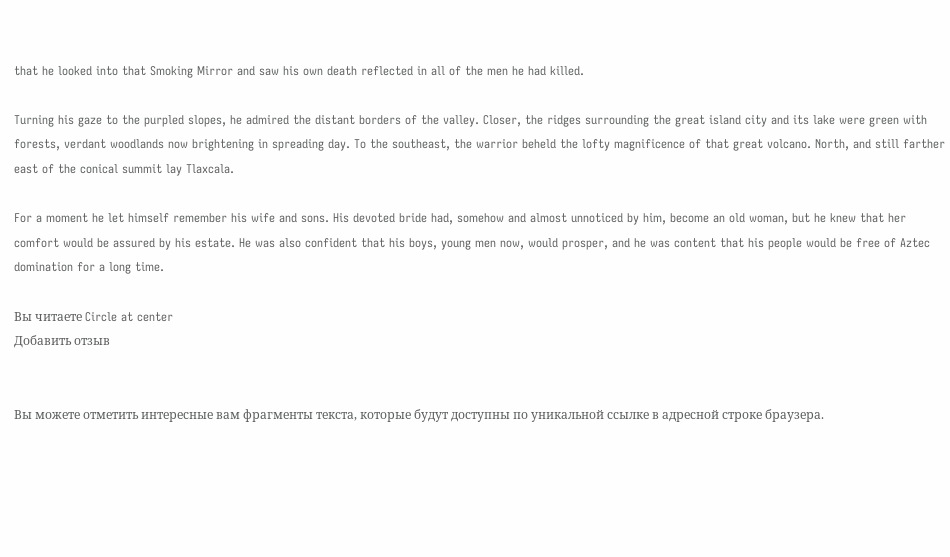that he looked into that Smoking Mirror and saw his own death reflected in all of the men he had killed.

Turning his gaze to the purpled slopes, he admired the distant borders of the valley. Closer, the ridges surrounding the great island city and its lake were green with forests, verdant woodlands now brightening in spreading day. To the southeast, the warrior beheld the lofty magnificence of that great volcano. North, and still farther east of the conical summit lay Tlaxcala.

For a moment he let himself remember his wife and sons. His devoted bride had, somehow and almost unnoticed by him, become an old woman, but he knew that her comfort would be assured by his estate. He was also confident that his boys, young men now, would prosper, and he was content that his people would be free of Aztec domination for a long time.

Вы читаете Circle at center
Добавить отзыв


Вы можете отметить интересные вам фрагменты текста, которые будут доступны по уникальной ссылке в адресной строке браузера.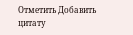Отметить Добавить цитату